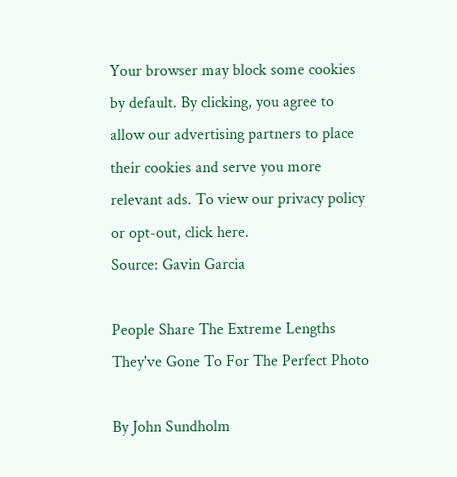Your browser may block some cookies by default. By clicking, you agree to allow our advertising partners to place their cookies and serve you more relevant ads. To view our privacy policy or opt-out, click here.
Source: Gavin Garcia

People Share The Extreme Lengths They've Gone To For The Perfect Photo

By John Sundholm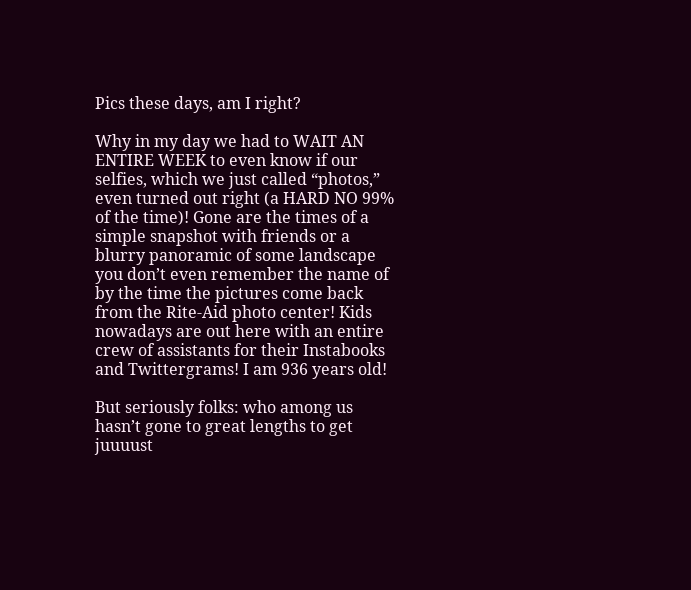Pics these days, am I right?

Why in my day we had to WAIT AN ENTIRE WEEK to even know if our selfies, which we just called “photos,” even turned out right (a HARD NO 99% of the time)! Gone are the times of a simple snapshot with friends or a blurry panoramic of some landscape you don’t even remember the name of by the time the pictures come back from the Rite-Aid photo center! Kids nowadays are out here with an entire crew of assistants for their Instabooks and Twittergrams! I am 936 years old!

But seriously folks: who among us hasn’t gone to great lengths to get juuuust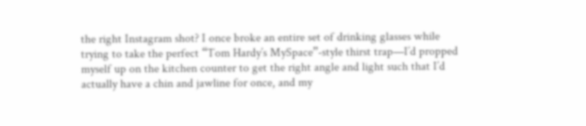the right Instagram shot? I once broke an entire set of drinking glasses while trying to take the perfect “Tom Hardy’s MySpace”-style thirst trap—I’d propped myself up on the kitchen counter to get the right angle and light such that I’d actually have a chin and jawline for once, and my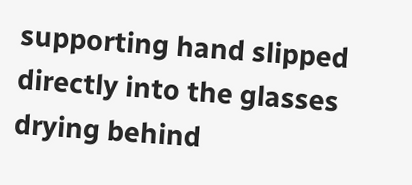supporting hand slipped directly into the glasses drying behind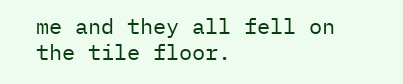me and they all fell on the tile floor.